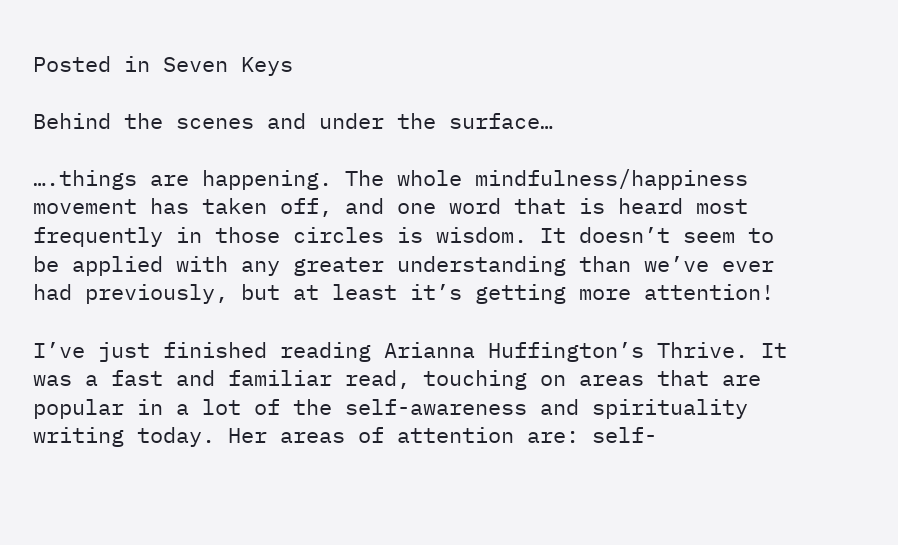Posted in Seven Keys

Behind the scenes and under the surface…

….things are happening. The whole mindfulness/happiness movement has taken off, and one word that is heard most frequently in those circles is wisdom. It doesn’t seem to be applied with any greater understanding than we’ve ever had previously, but at least it’s getting more attention!

I’ve just finished reading Arianna Huffington’s Thrive. It was a fast and familiar read, touching on areas that are popular in a lot of the self-awareness and spirituality writing today. Her areas of attention are: self-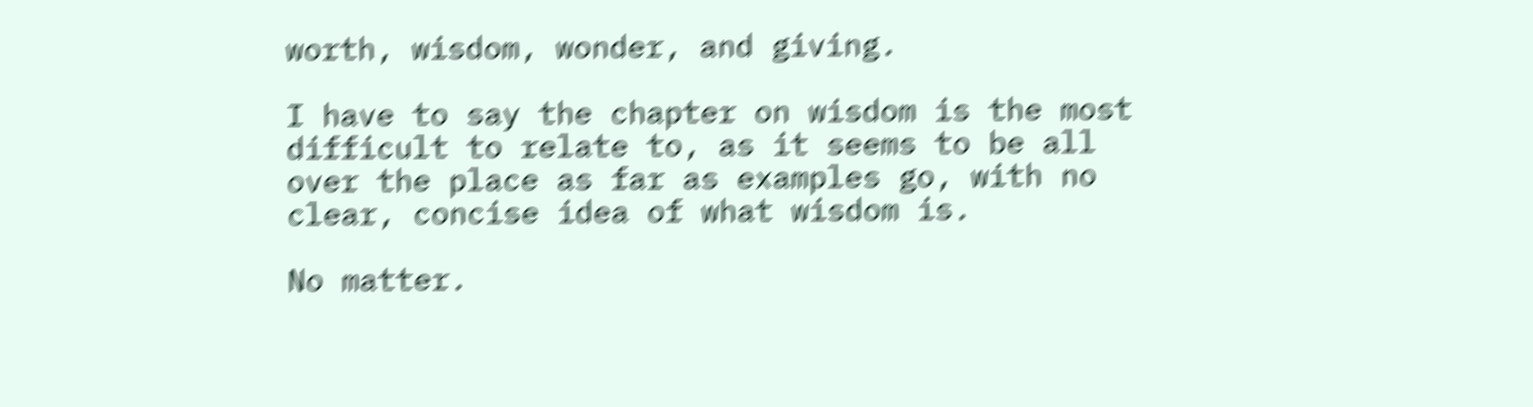worth, wisdom, wonder, and giving.

I have to say the chapter on wisdom is the most difficult to relate to, as it seems to be all over the place as far as examples go, with no clear, concise idea of what wisdom is.

No matter.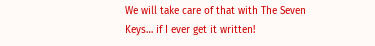We will take care of that with The Seven Keys… if I ever get it written!